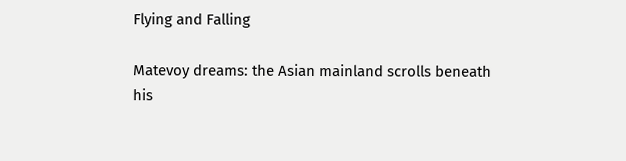Flying and Falling

Matevoy dreams: the Asian mainland scrolls beneath his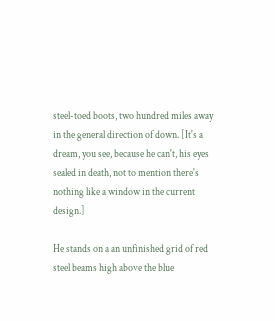steel-toed boots, two hundred miles away in the general direction of down. [It's a dream, you see, because he can't, his eyes sealed in death, not to mention there's nothing like a window in the current design.]

He stands on a an unfinished grid of red steel beams high above the blue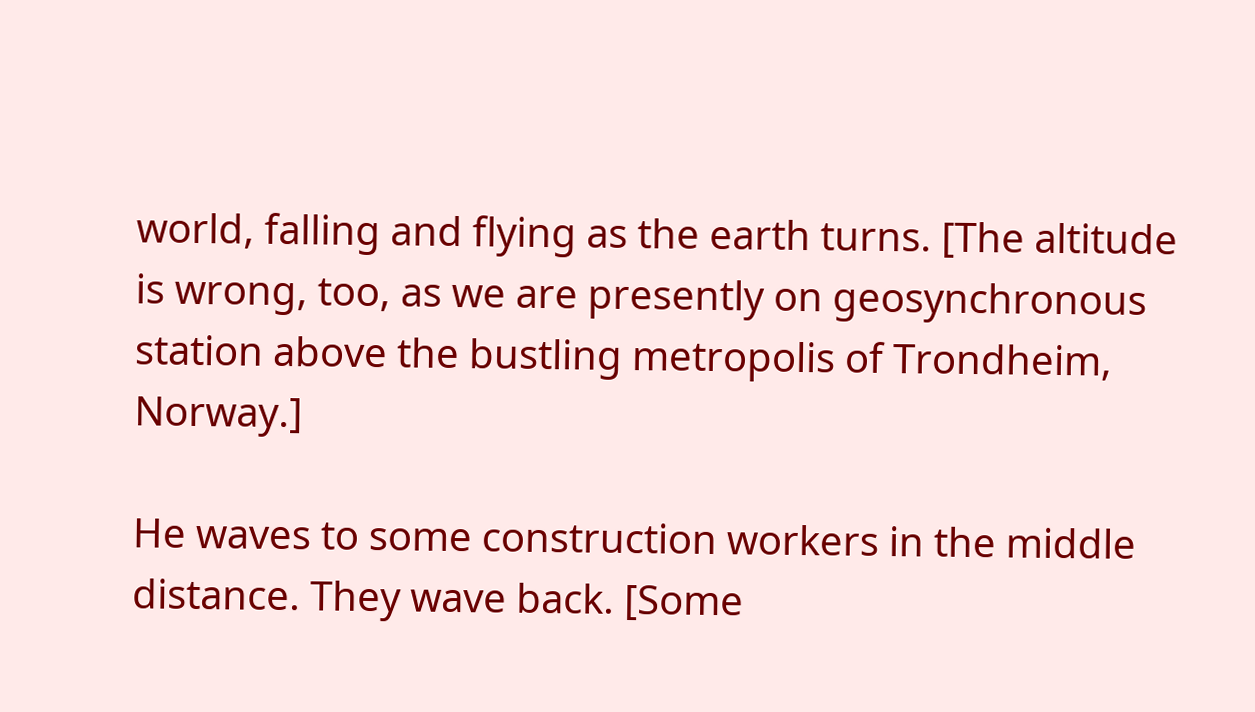world, falling and flying as the earth turns. [The altitude is wrong, too, as we are presently on geosynchronous station above the bustling metropolis of Trondheim, Norway.]

He waves to some construction workers in the middle distance. They wave back. [Some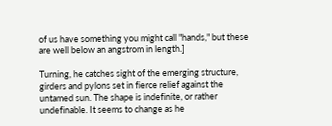of us have something you might call "hands," but these are well below an angstrom in length.]

Turning, he catches sight of the emerging structure, girders and pylons set in fierce relief against the untamed sun. The shape is indefinite, or rather undefinable. It seems to change as he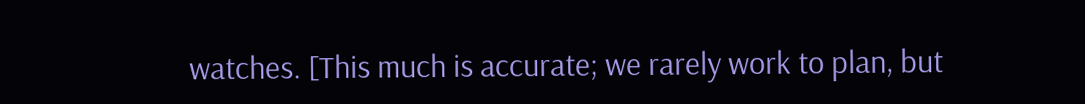watches. [This much is accurate; we rarely work to plan, but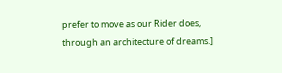prefer to move as our Rider does, through an architecture of dreams.]